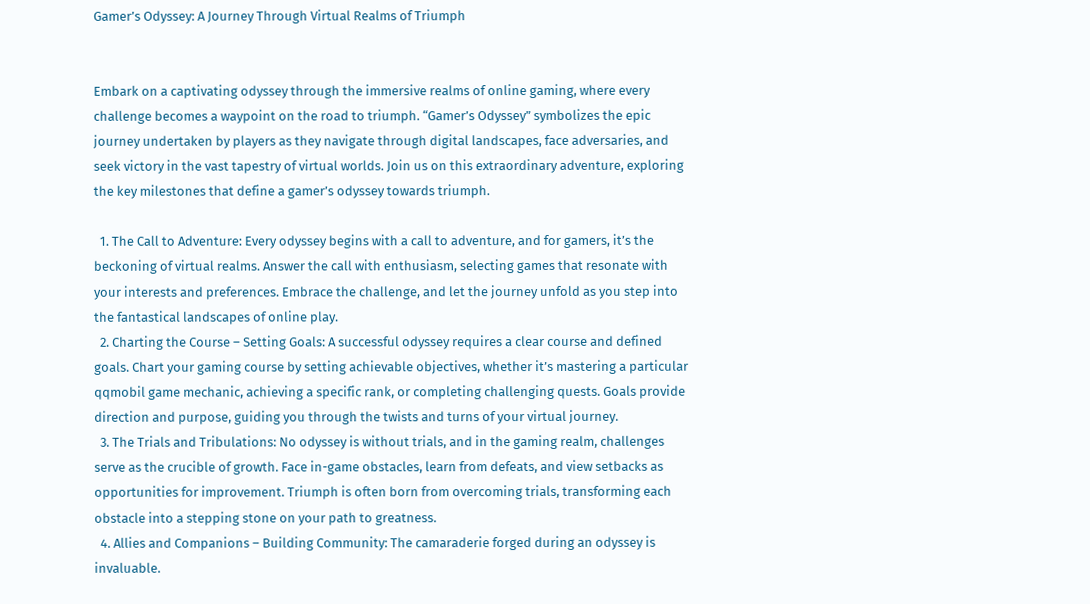Gamer’s Odyssey: A Journey Through Virtual Realms of Triumph


Embark on a captivating odyssey through the immersive realms of online gaming, where every challenge becomes a waypoint on the road to triumph. “Gamer’s Odyssey” symbolizes the epic journey undertaken by players as they navigate through digital landscapes, face adversaries, and seek victory in the vast tapestry of virtual worlds. Join us on this extraordinary adventure, exploring the key milestones that define a gamer’s odyssey towards triumph.

  1. The Call to Adventure: Every odyssey begins with a call to adventure, and for gamers, it’s the beckoning of virtual realms. Answer the call with enthusiasm, selecting games that resonate with your interests and preferences. Embrace the challenge, and let the journey unfold as you step into the fantastical landscapes of online play.
  2. Charting the Course – Setting Goals: A successful odyssey requires a clear course and defined goals. Chart your gaming course by setting achievable objectives, whether it’s mastering a particular qqmobil game mechanic, achieving a specific rank, or completing challenging quests. Goals provide direction and purpose, guiding you through the twists and turns of your virtual journey.
  3. The Trials and Tribulations: No odyssey is without trials, and in the gaming realm, challenges serve as the crucible of growth. Face in-game obstacles, learn from defeats, and view setbacks as opportunities for improvement. Triumph is often born from overcoming trials, transforming each obstacle into a stepping stone on your path to greatness.
  4. Allies and Companions – Building Community: The camaraderie forged during an odyssey is invaluable.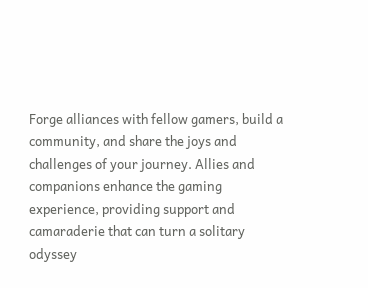Forge alliances with fellow gamers, build a community, and share the joys and challenges of your journey. Allies and companions enhance the gaming experience, providing support and camaraderie that can turn a solitary odyssey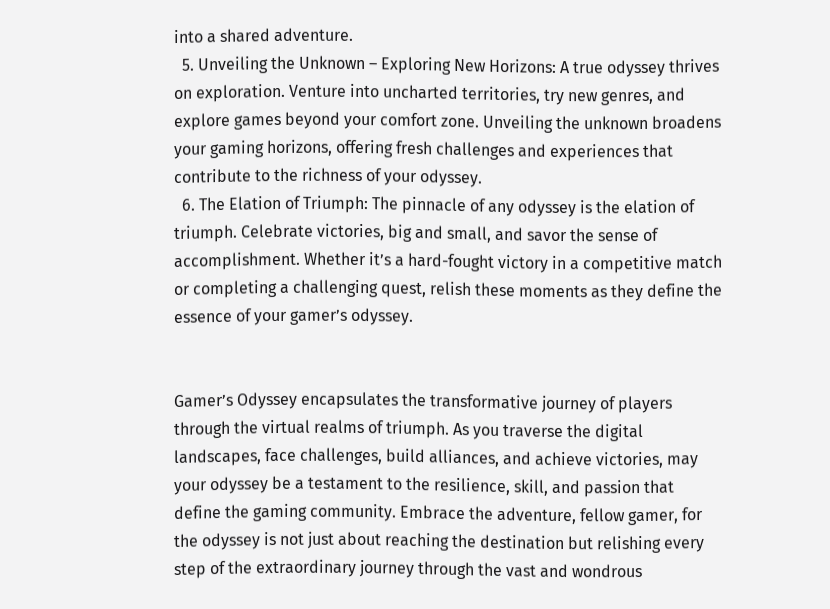into a shared adventure.
  5. Unveiling the Unknown – Exploring New Horizons: A true odyssey thrives on exploration. Venture into uncharted territories, try new genres, and explore games beyond your comfort zone. Unveiling the unknown broadens your gaming horizons, offering fresh challenges and experiences that contribute to the richness of your odyssey.
  6. The Elation of Triumph: The pinnacle of any odyssey is the elation of triumph. Celebrate victories, big and small, and savor the sense of accomplishment. Whether it’s a hard-fought victory in a competitive match or completing a challenging quest, relish these moments as they define the essence of your gamer’s odyssey.


Gamer’s Odyssey encapsulates the transformative journey of players through the virtual realms of triumph. As you traverse the digital landscapes, face challenges, build alliances, and achieve victories, may your odyssey be a testament to the resilience, skill, and passion that define the gaming community. Embrace the adventure, fellow gamer, for the odyssey is not just about reaching the destination but relishing every step of the extraordinary journey through the vast and wondrous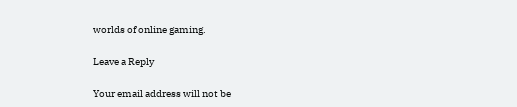worlds of online gaming.

Leave a Reply

Your email address will not be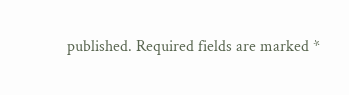published. Required fields are marked *